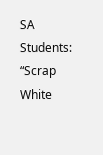SA Students: “Scrap White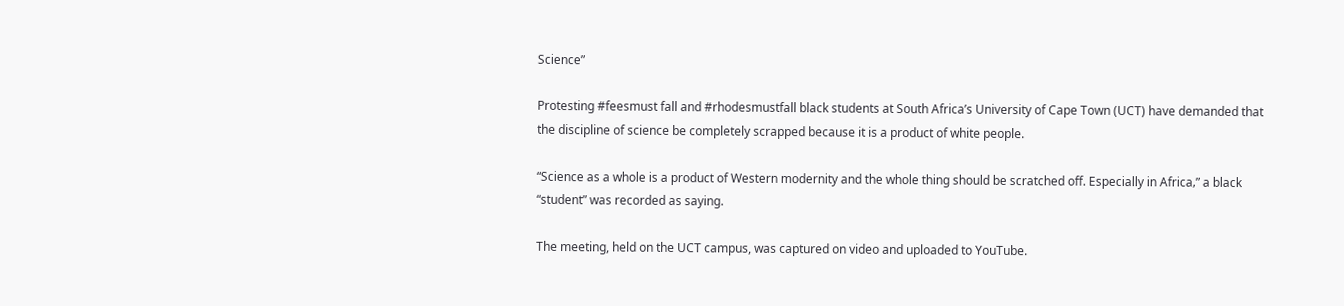Science”

Protesting #feesmust fall and #rhodesmustfall black students at South Africa’s University of Cape Town (UCT) have demanded that the discipline of science be completely scrapped because it is a product of white people.

“Science as a whole is a product of Western modernity and the whole thing should be scratched off. Especially in Africa‚” a black “student” was recorded as saying.

The meeting, held on the UCT campus, was captured on video and uploaded to YouTube.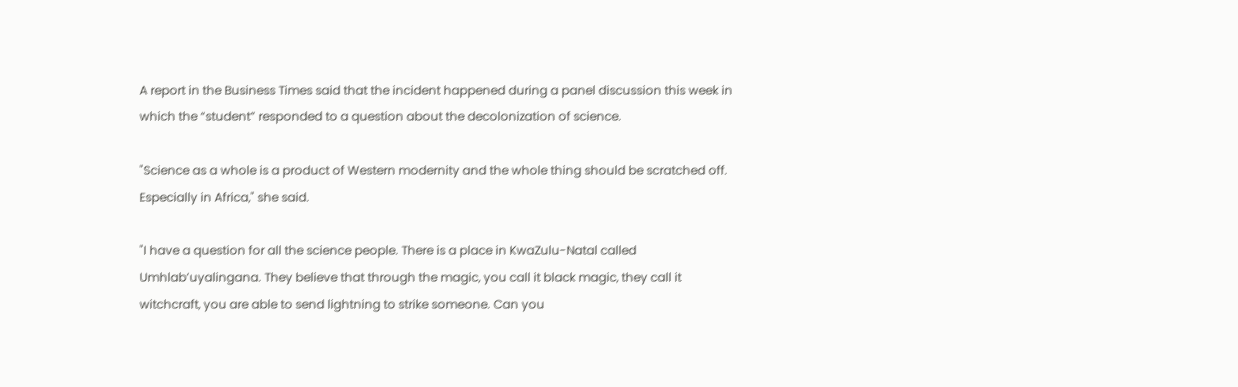A report in the Business Times said that the incident happened during a panel discussion this week in which the “student” responded to a question about the decolonization of science.

"Science as a whole is a product of Western modernity and the whole thing should be scratched off. Especially in Africa‚" she said.

"I have a question for all the science people. There is a place in KwaZulu-Natal called Umhlab’uyalingana. They believe that through the magic‚ you call it black magic‚ they call it witchcraft‚ you are able to send lightning to strike someone. Can you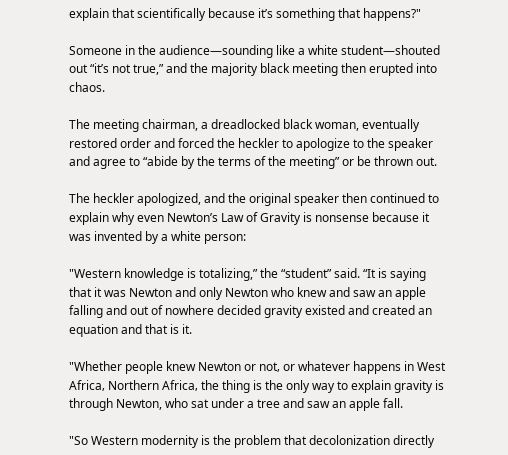explain that scientifically because it’s something that happens?"

Someone in the audience—sounding like a white student—shouted out “it’s not true,” and the majority black meeting then erupted into chaos.

The meeting chairman, a dreadlocked black woman, eventually restored order and forced the heckler to apologize to the speaker and agree to “abide by the terms of the meeting” or be thrown out.

The heckler apologized, and the original speaker then continued to explain why even Newton’s Law of Gravity is nonsense because it was invented by a white person:

"Western knowledge is totalizing,” the “student” said. “It is saying that it was Newton and only Newton who knew and saw an apple falling and out of nowhere decided gravity existed and created an equation and that is it.

"Whether people knew Newton or not‚ or whatever happens in West Africa‚ Northern Africa‚ the thing is the only way to explain gravity is through Newton, who sat under a tree and saw an apple fall.

"So Western modernity is the problem that decolonization directly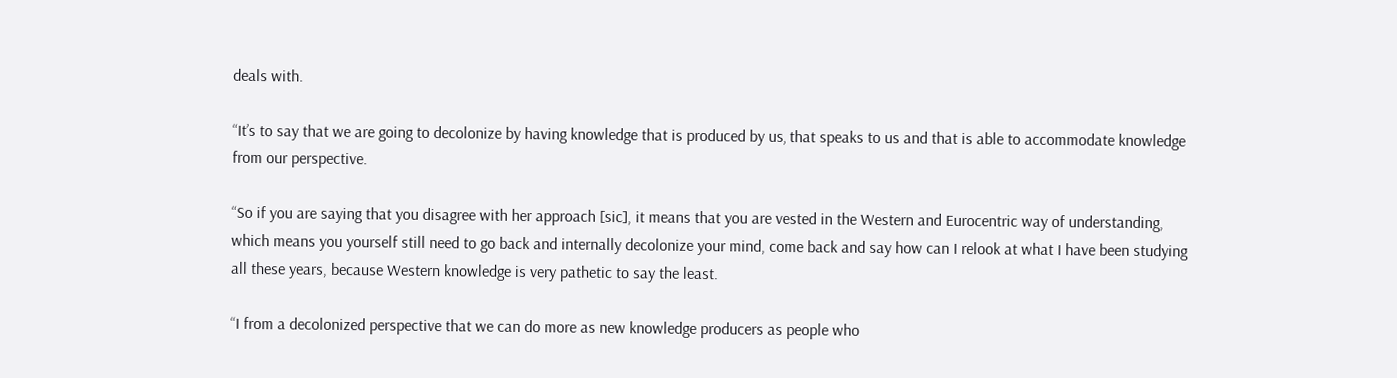deals with.

“It’s to say that we are going to decolonize by having knowledge that is produced by us‚ that speaks to us and that is able to accommodate knowledge from our perspective.

“So if you are saying that you disagree with her approach [sic], it means that you are vested in the Western and Eurocentric way of understanding, which means you yourself still need to go back and internally decolonize your mind, come back and say how can I relook at what I have been studying all these years, because Western knowledge is very pathetic to say the least.

“I from a decolonized perspective that we can do more as new knowledge producers as people who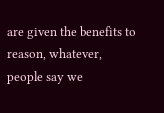are given the benefits to reason, whatever, people say we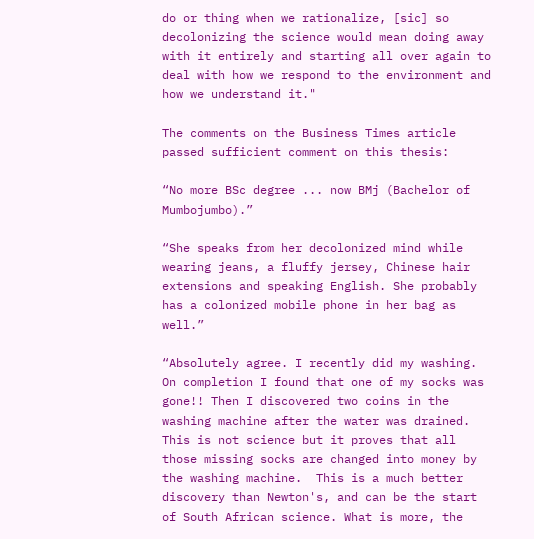do or thing when we rationalize, [sic] so decolonizing the science would mean doing away with it entirely and starting all over again to deal with how we respond to the environment and how we understand it."

The comments on the Business Times article passed sufficient comment on this thesis:

“No more BSc degree ... now BMj (Bachelor of Mumbojumbo).”

“She speaks from her decolonized mind while wearing jeans, a fluffy jersey, Chinese hair extensions and speaking English. She probably has a colonized mobile phone in her bag as well.”

“Absolutely agree. I recently did my washing. On completion I found that one of my socks was gone!! Then I discovered two coins in the washing machine after the water was drained. This is not science but it proves that all those missing socks are changed into money by the washing machine.  This is a much better discovery than Newton's, and can be the start of South African science. What is more, the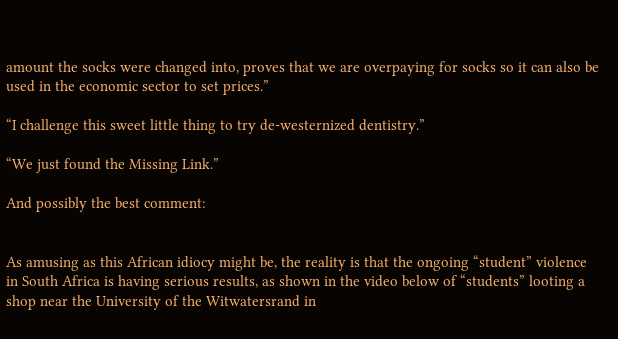amount the socks were changed into, proves that we are overpaying for socks so it can also be used in the economic sector to set prices.”

“I challenge this sweet little thing to try de-westernized dentistry.”

“We just found the Missing Link.”

And possibly the best comment:


As amusing as this African idiocy might be, the reality is that the ongoing “student” violence in South Africa is having serious results, as shown in the video below of “students” looting a shop near the University of the Witwatersrand in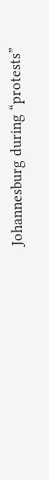Johannesburg during “protests”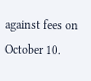against fees on October 10.